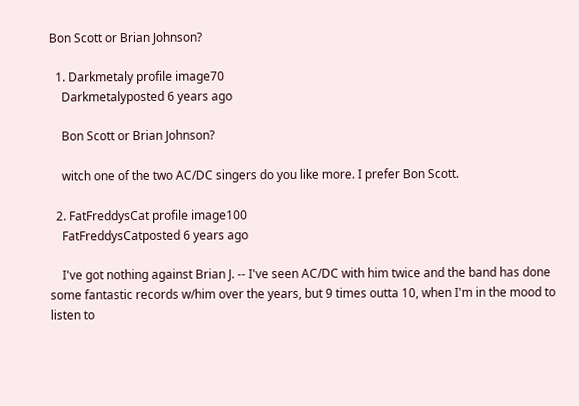Bon Scott or Brian Johnson?

  1. Darkmetaly profile image70
    Darkmetalyposted 6 years ago

    Bon Scott or Brian Johnson?

    witch one of the two AC/DC singers do you like more. I prefer Bon Scott.

  2. FatFreddysCat profile image100
    FatFreddysCatposted 6 years ago

    I've got nothing against Brian J. -- I've seen AC/DC with him twice and the band has done some fantastic records w/him over the years, but 9 times outta 10, when I'm in the mood to listen to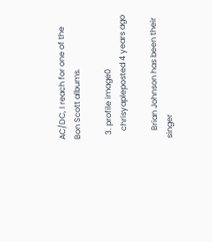AC/DC, I reach for one of the Bon Scott albums.

  3. profile image0
    chrisyapleposted 4 years ago

    Brian Johnson has been their singer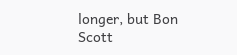longer, but Bon Scott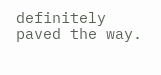definitely paved the way.